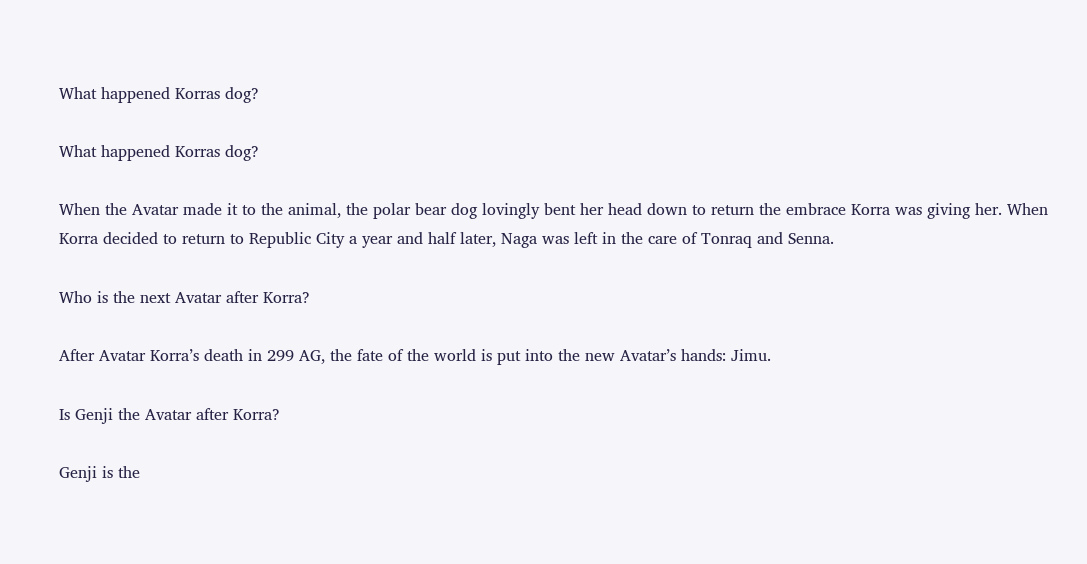What happened Korras dog?

What happened Korras dog?

When the Avatar made it to the animal, the polar bear dog lovingly bent her head down to return the embrace Korra was giving her. When Korra decided to return to Republic City a year and half later, Naga was left in the care of Tonraq and Senna.

Who is the next Avatar after Korra?

After Avatar Korra’s death in 299 AG, the fate of the world is put into the new Avatar’s hands: Jimu.

Is Genji the Avatar after Korra?

Genji is the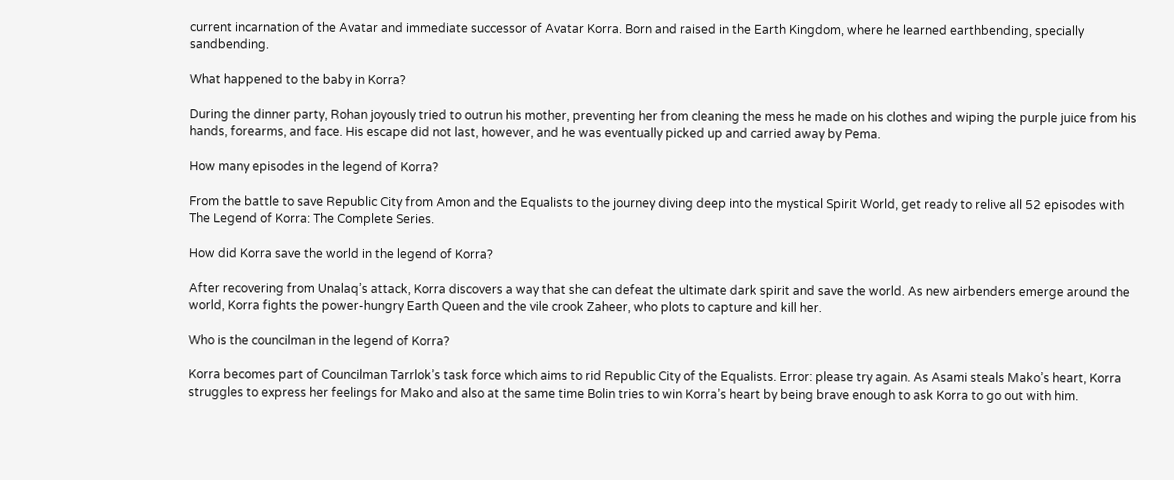current incarnation of the Avatar and immediate successor of Avatar Korra. Born and raised in the Earth Kingdom, where he learned earthbending, specially sandbending.

What happened to the baby in Korra?

During the dinner party, Rohan joyously tried to outrun his mother, preventing her from cleaning the mess he made on his clothes and wiping the purple juice from his hands, forearms, and face. His escape did not last, however, and he was eventually picked up and carried away by Pema.

How many episodes in the legend of Korra?

From the battle to save Republic City from Amon and the Equalists to the journey diving deep into the mystical Spirit World, get ready to relive all 52 episodes with The Legend of Korra: The Complete Series.

How did Korra save the world in the legend of Korra?

After recovering from Unalaq’s attack, Korra discovers a way that she can defeat the ultimate dark spirit and save the world. As new airbenders emerge around the world, Korra fights the power-hungry Earth Queen and the vile crook Zaheer, who plots to capture and kill her.

Who is the councilman in the legend of Korra?

Korra becomes part of Councilman Tarrlok’s task force which aims to rid Republic City of the Equalists. Error: please try again. As Asami steals Mako’s heart, Korra struggles to express her feelings for Mako and also at the same time Bolin tries to win Korra’s heart by being brave enough to ask Korra to go out with him.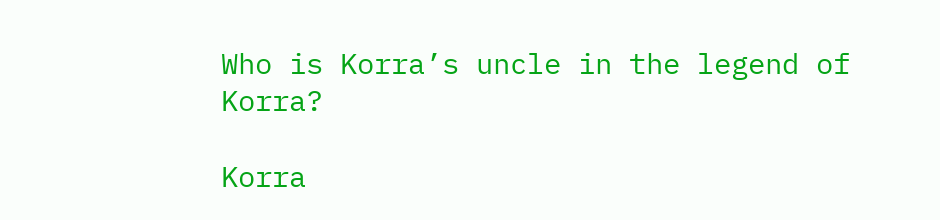Who is Korra’s uncle in the legend of Korra?

Korra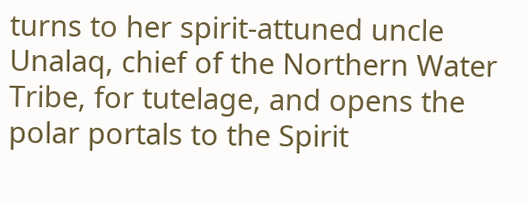turns to her spirit-attuned uncle Unalaq, chief of the Northern Water Tribe, for tutelage, and opens the polar portals to the Spirit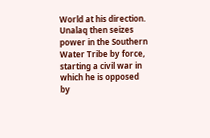World at his direction. Unalaq then seizes power in the Southern Water Tribe by force, starting a civil war in which he is opposed by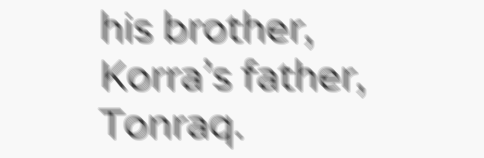his brother, Korra’s father, Tonraq.